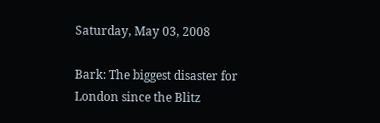Saturday, May 03, 2008

Bark: The biggest disaster for London since the Blitz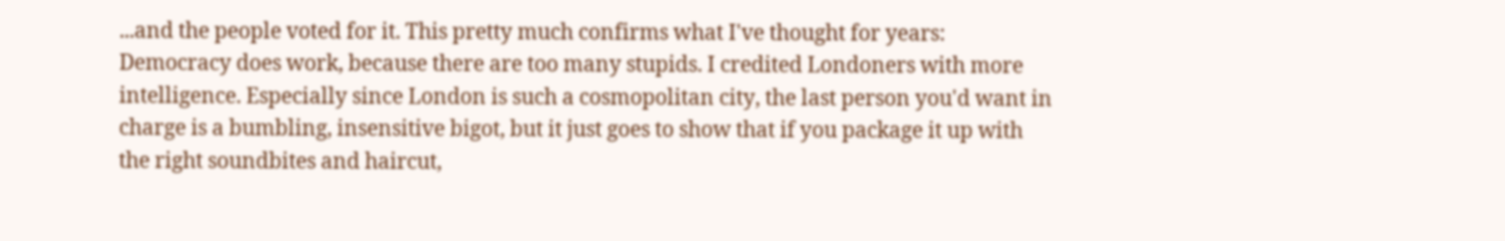...and the people voted for it. This pretty much confirms what I've thought for years: Democracy does work, because there are too many stupids. I credited Londoners with more intelligence. Especially since London is such a cosmopolitan city, the last person you'd want in charge is a bumbling, insensitive bigot, but it just goes to show that if you package it up with the right soundbites and haircut,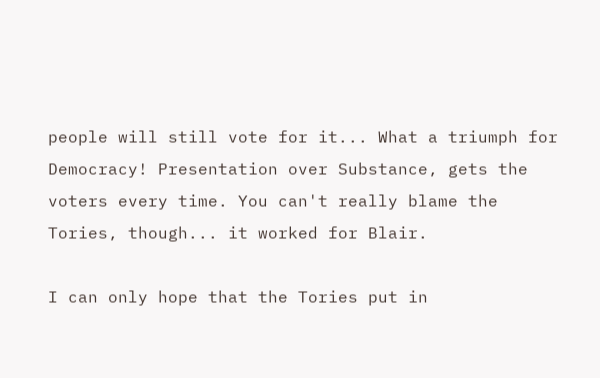people will still vote for it... What a triumph for Democracy! Presentation over Substance, gets the voters every time. You can't really blame the Tories, though... it worked for Blair.

I can only hope that the Tories put in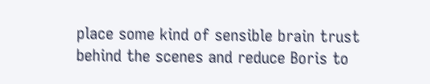place some kind of sensible brain trust behind the scenes and reduce Boris to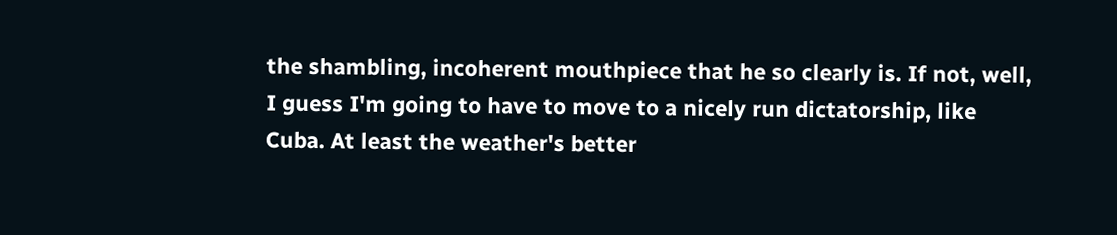the shambling, incoherent mouthpiece that he so clearly is. If not, well, I guess I'm going to have to move to a nicely run dictatorship, like Cuba. At least the weather's better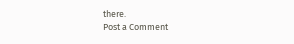there.
Post a Comment